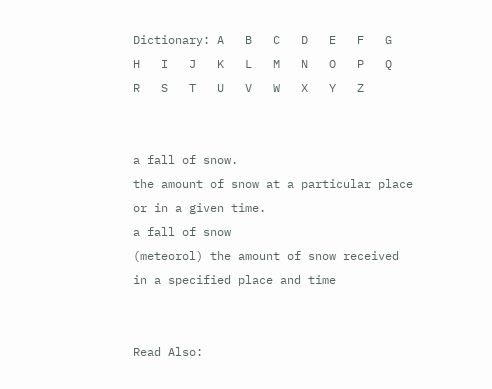Dictionary: A   B   C   D   E   F   G   H   I   J   K   L   M   N   O   P   Q   R   S   T   U   V   W   X   Y   Z


a fall of snow.
the amount of snow at a particular place or in a given time.
a fall of snow
(meteorol) the amount of snow received in a specified place and time


Read Also: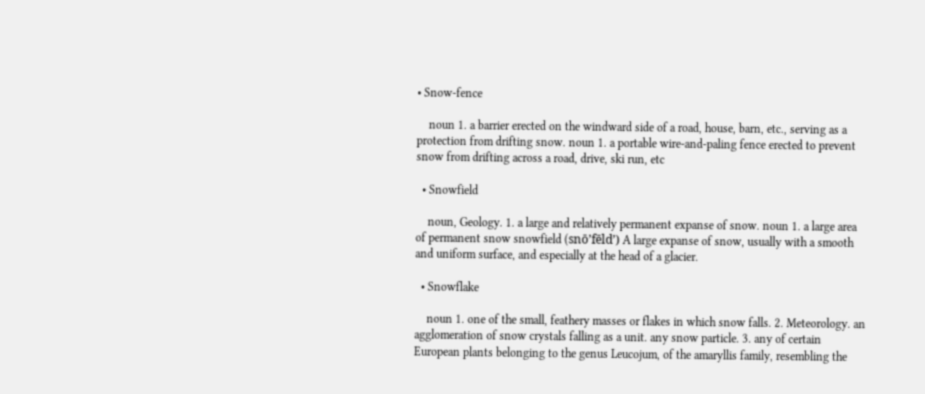• Snow-fence

    noun 1. a barrier erected on the windward side of a road, house, barn, etc., serving as a protection from drifting snow. noun 1. a portable wire-and-paling fence erected to prevent snow from drifting across a road, drive, ski run, etc

  • Snowfield

    noun, Geology. 1. a large and relatively permanent expanse of snow. noun 1. a large area of permanent snow snowfield (snō’fēld’) A large expanse of snow, usually with a smooth and uniform surface, and especially at the head of a glacier.

  • Snowflake

    noun 1. one of the small, feathery masses or flakes in which snow falls. 2. Meteorology. an agglomeration of snow crystals falling as a unit. any snow particle. 3. any of certain European plants belonging to the genus Leucojum, of the amaryllis family, resembling the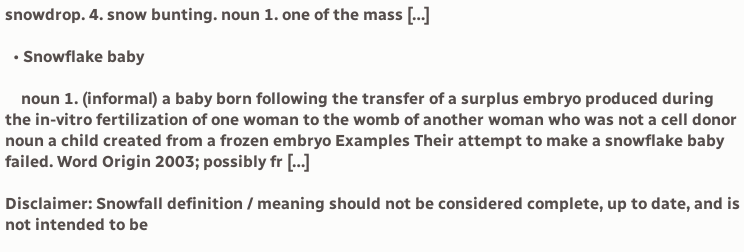snowdrop. 4. snow bunting. noun 1. one of the mass […]

  • Snowflake baby

    noun 1. (informal) a baby born following the transfer of a surplus embryo produced during the in-vitro fertilization of one woman to the womb of another woman who was not a cell donor noun a child created from a frozen embryo Examples Their attempt to make a snowflake baby failed. Word Origin 2003; possibly fr […]

Disclaimer: Snowfall definition / meaning should not be considered complete, up to date, and is not intended to be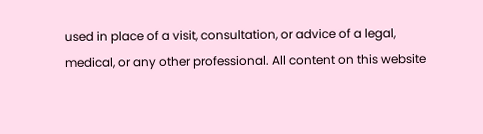used in place of a visit, consultation, or advice of a legal, medical, or any other professional. All content on this website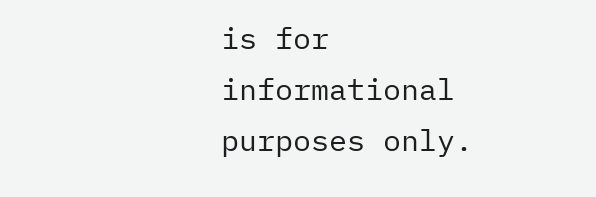is for informational purposes only.